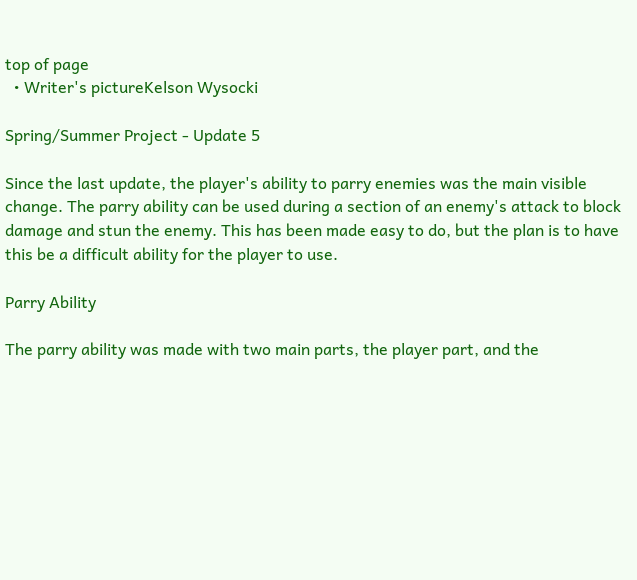top of page
  • Writer's pictureKelson Wysocki

Spring/Summer Project - Update 5

Since the last update, the player's ability to parry enemies was the main visible change. The parry ability can be used during a section of an enemy's attack to block damage and stun the enemy. This has been made easy to do, but the plan is to have this be a difficult ability for the player to use.

Parry Ability

The parry ability was made with two main parts, the player part, and the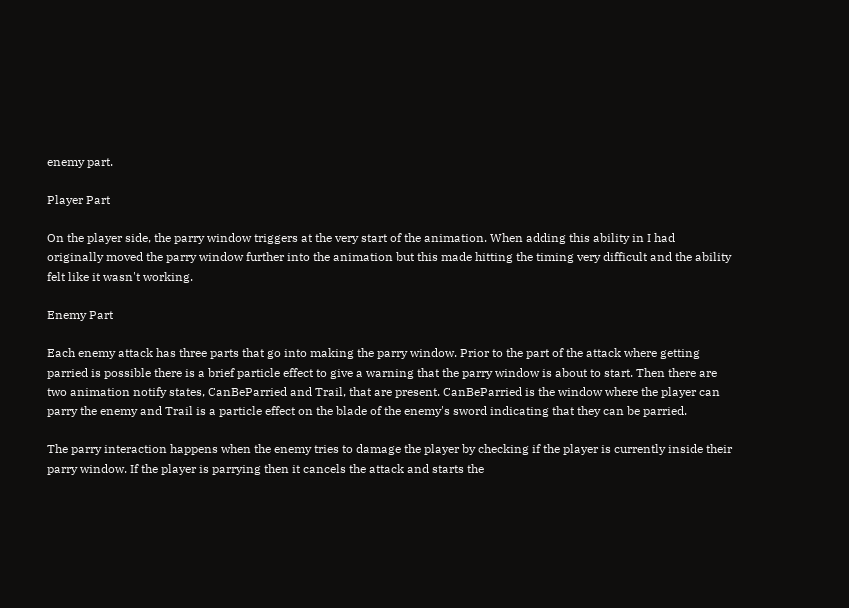enemy part.

Player Part

On the player side, the parry window triggers at the very start of the animation. When adding this ability in I had originally moved the parry window further into the animation but this made hitting the timing very difficult and the ability felt like it wasn't working.

Enemy Part

Each enemy attack has three parts that go into making the parry window. Prior to the part of the attack where getting parried is possible there is a brief particle effect to give a warning that the parry window is about to start. Then there are two animation notify states, CanBeParried and Trail, that are present. CanBeParried is the window where the player can parry the enemy and Trail is a particle effect on the blade of the enemy's sword indicating that they can be parried.

The parry interaction happens when the enemy tries to damage the player by checking if the player is currently inside their parry window. If the player is parrying then it cancels the attack and starts the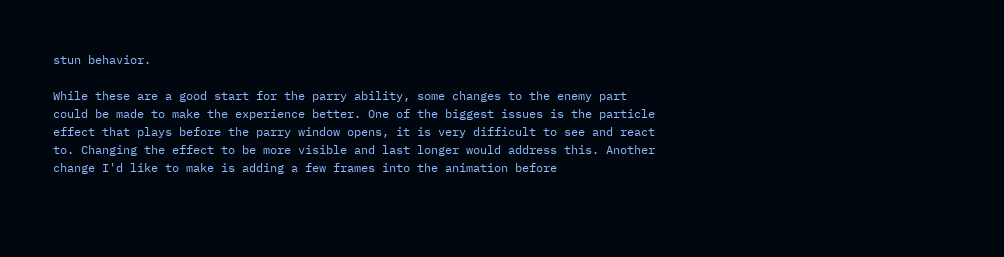stun behavior.

While these are a good start for the parry ability, some changes to the enemy part could be made to make the experience better. One of the biggest issues is the particle effect that plays before the parry window opens, it is very difficult to see and react to. Changing the effect to be more visible and last longer would address this. Another change I'd like to make is adding a few frames into the animation before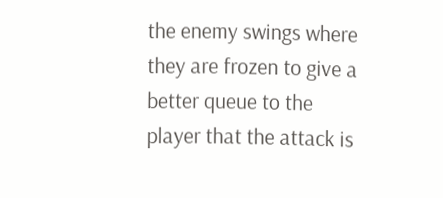the enemy swings where they are frozen to give a better queue to the player that the attack is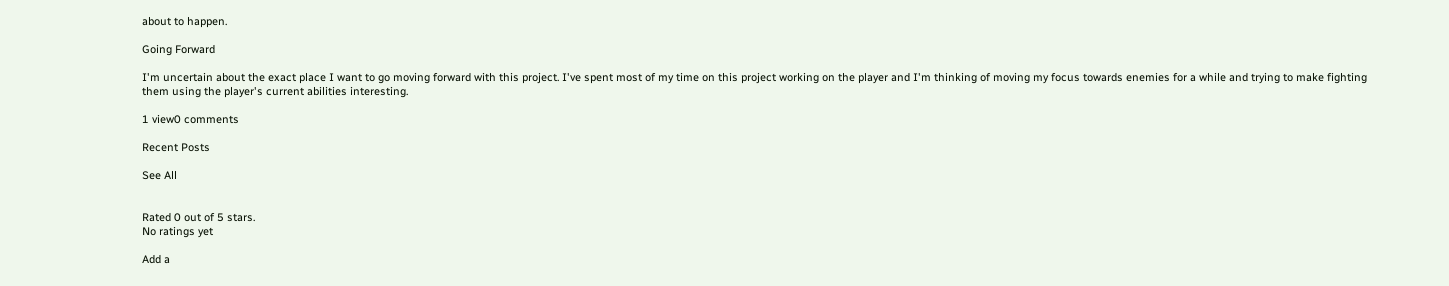about to happen.

Going Forward

I'm uncertain about the exact place I want to go moving forward with this project. I've spent most of my time on this project working on the player and I'm thinking of moving my focus towards enemies for a while and trying to make fighting them using the player's current abilities interesting.

1 view0 comments

Recent Posts

See All


Rated 0 out of 5 stars.
No ratings yet

Add a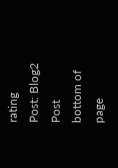rating
Post: Blog2 Post
bottom of page